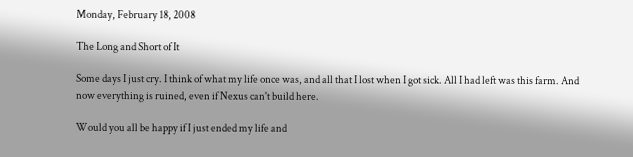Monday, February 18, 2008

The Long and Short of It

Some days I just cry. I think of what my life once was, and all that I lost when I got sick. All I had left was this farm. And now everything is ruined, even if Nexus can't build here.

Would you all be happy if I just ended my life and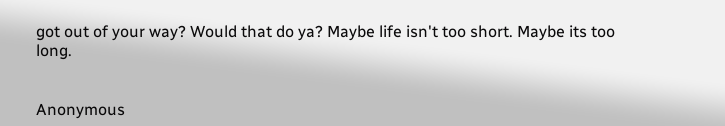got out of your way? Would that do ya? Maybe life isn't too short. Maybe its too long.


Anonymous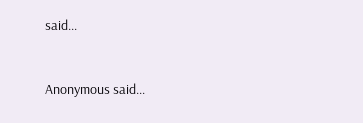said...


Anonymous said...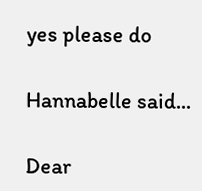yes please do

Hannabelle said...

Dear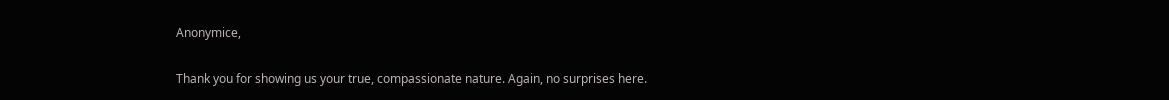Anonymice,

Thank you for showing us your true, compassionate nature. Again, no surprises here.